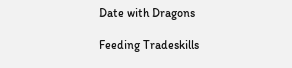Date with Dragons

Feeding Tradeskills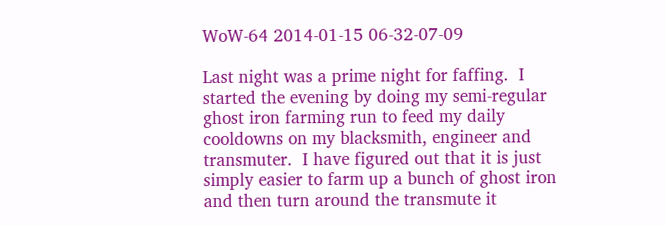WoW-64 2014-01-15 06-32-07-09

Last night was a prime night for faffing.  I started the evening by doing my semi-regular ghost iron farming run to feed my daily cooldowns on my blacksmith, engineer and transmuter.  I have figured out that it is just simply easier to farm up a bunch of ghost iron and then turn around the transmute it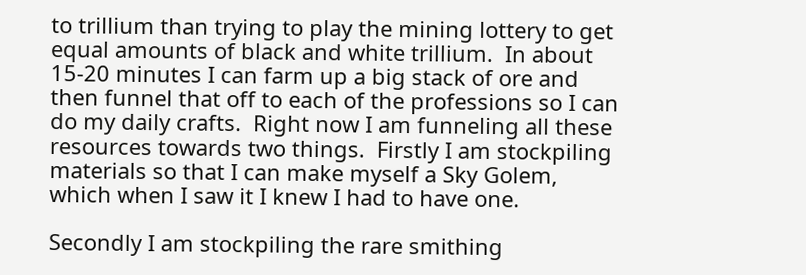to trillium than trying to play the mining lottery to get equal amounts of black and white trillium.  In about 15-20 minutes I can farm up a big stack of ore and then funnel that off to each of the professions so I can do my daily crafts.  Right now I am funneling all these resources towards two things.  Firstly I am stockpiling materials so that I can make myself a Sky Golem, which when I saw it I knew I had to have one.

Secondly I am stockpiling the rare smithing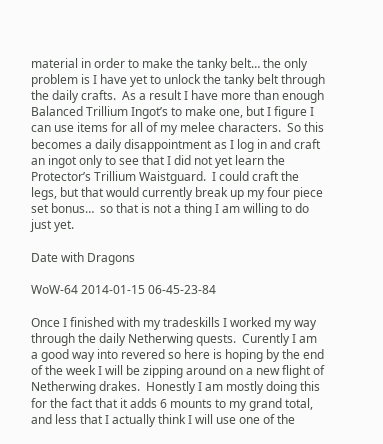material in order to make the tanky belt… the only problem is I have yet to unlock the tanky belt through the daily crafts.  As a result I have more than enough Balanced Trillium Ingot’s to make one, but I figure I can use items for all of my melee characters.  So this becomes a daily disappointment as I log in and craft an ingot only to see that I did not yet learn the Protector’s Trillium Waistguard.  I could craft the legs, but that would currently break up my four piece set bonus…  so that is not a thing I am willing to do just yet.

Date with Dragons

WoW-64 2014-01-15 06-45-23-84

Once I finished with my tradeskills I worked my way through the daily Netherwing quests.  Curently I am a good way into revered so here is hoping by the end of the week I will be zipping around on a new flight of Netherwing drakes.  Honestly I am mostly doing this for the fact that it adds 6 mounts to my grand total, and less that I actually think I will use one of the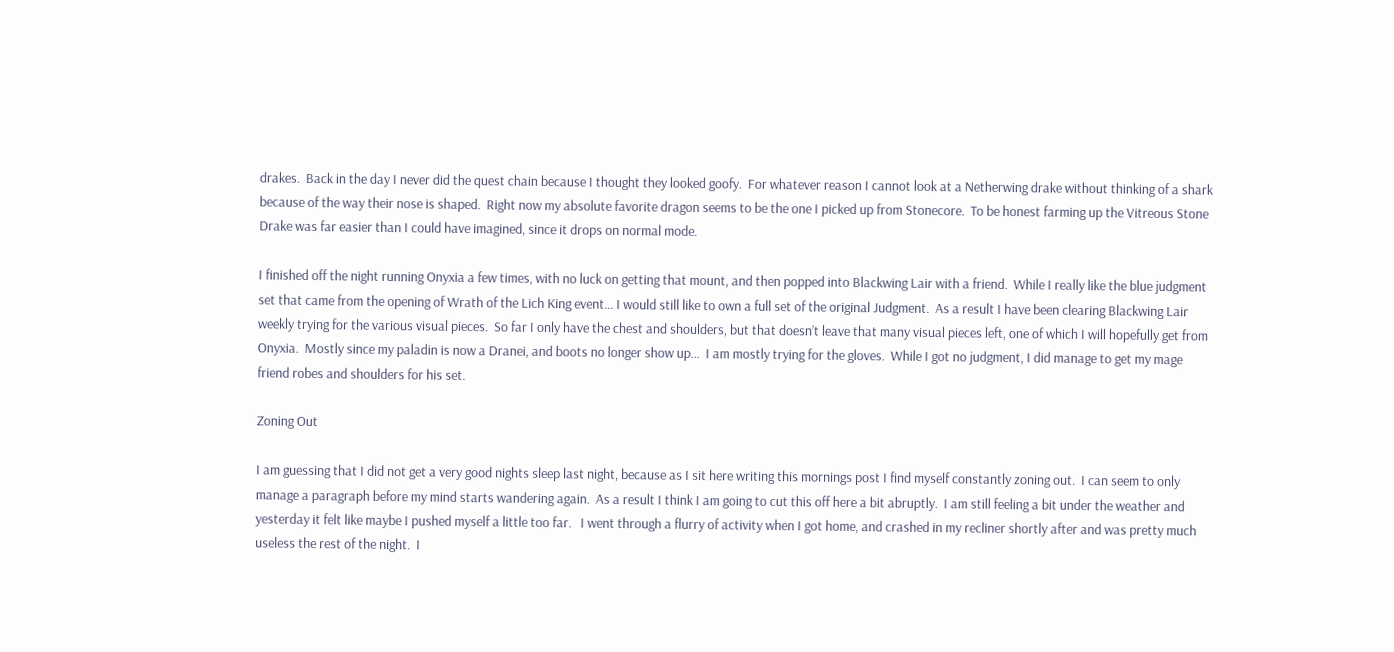drakes.  Back in the day I never did the quest chain because I thought they looked goofy.  For whatever reason I cannot look at a Netherwing drake without thinking of a shark because of the way their nose is shaped.  Right now my absolute favorite dragon seems to be the one I picked up from Stonecore.  To be honest farming up the Vitreous Stone Drake was far easier than I could have imagined, since it drops on normal mode.

I finished off the night running Onyxia a few times, with no luck on getting that mount, and then popped into Blackwing Lair with a friend.  While I really like the blue judgment set that came from the opening of Wrath of the Lich King event… I would still like to own a full set of the original Judgment.  As a result I have been clearing Blackwing Lair weekly trying for the various visual pieces.  So far I only have the chest and shoulders, but that doesn’t leave that many visual pieces left, one of which I will hopefully get from Onyxia.  Mostly since my paladin is now a Dranei, and boots no longer show up…  I am mostly trying for the gloves.  While I got no judgment, I did manage to get my mage friend robes and shoulders for his set.

Zoning Out

I am guessing that I did not get a very good nights sleep last night, because as I sit here writing this mornings post I find myself constantly zoning out.  I can seem to only manage a paragraph before my mind starts wandering again.  As a result I think I am going to cut this off here a bit abruptly.  I am still feeling a bit under the weather and yesterday it felt like maybe I pushed myself a little too far.   I went through a flurry of activity when I got home, and crashed in my recliner shortly after and was pretty much useless the rest of the night.  I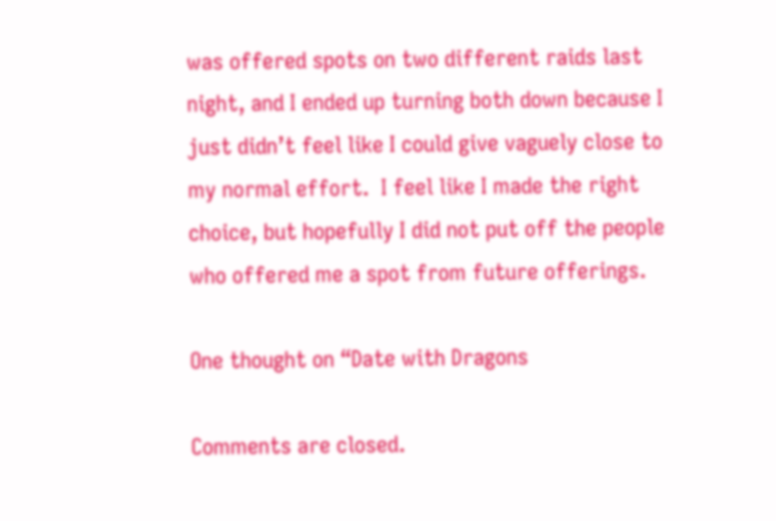was offered spots on two different raids last night, and I ended up turning both down because I just didn’t feel like I could give vaguely close to my normal effort.  I feel like I made the right choice, but hopefully I did not put off the people who offered me a spot from future offerings.

One thought on “Date with Dragons

Comments are closed.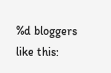%d bloggers like this: